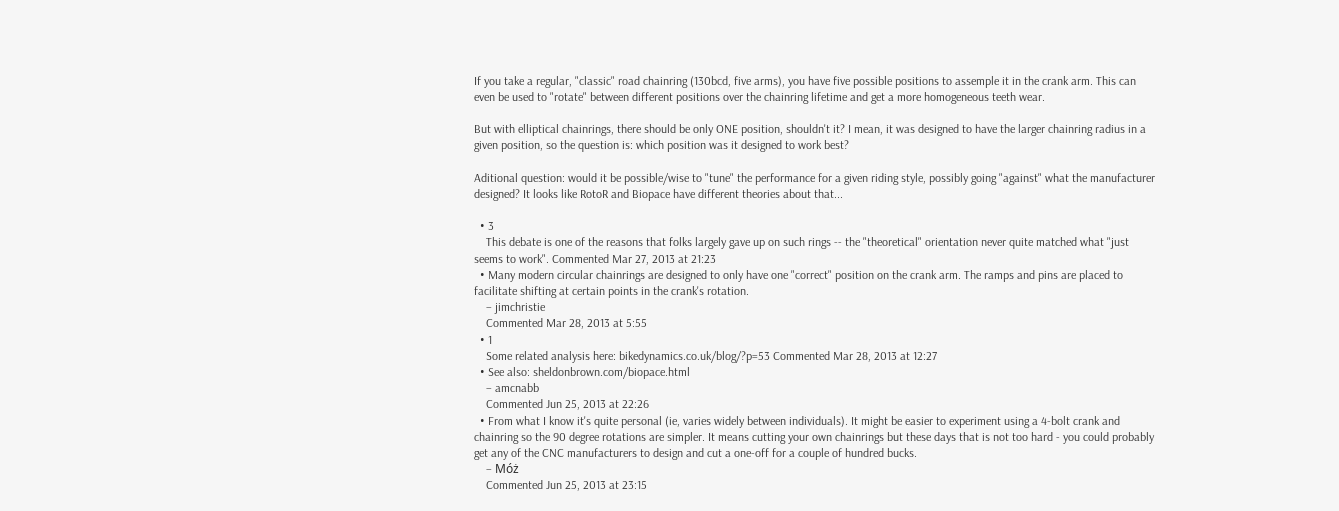If you take a regular, "classic" road chainring (130bcd, five arms), you have five possible positions to assemple it in the crank arm. This can even be used to "rotate" between different positions over the chainring lifetime and get a more homogeneous teeth wear.

But with elliptical chainrings, there should be only ONE position, shouldn't it? I mean, it was designed to have the larger chainring radius in a given position, so the question is: which position was it designed to work best?

Aditional question: would it be possible/wise to "tune" the performance for a given riding style, possibly going "against" what the manufacturer designed? It looks like RotoR and Biopace have different theories about that...

  • 3
    This debate is one of the reasons that folks largely gave up on such rings -- the "theoretical" orientation never quite matched what "just seems to work". Commented Mar 27, 2013 at 21:23
  • Many modern circular chainrings are designed to only have one "correct" position on the crank arm. The ramps and pins are placed to facilitate shifting at certain points in the crank's rotation.
    – jimchristie
    Commented Mar 28, 2013 at 5:55
  • 1
    Some related analysis here: bikedynamics.co.uk/blog/?p=53 Commented Mar 28, 2013 at 12:27
  • See also: sheldonbrown.com/biopace.html
    – amcnabb
    Commented Jun 25, 2013 at 22:26
  • From what I know it's quite personal (ie, varies widely between individuals). It might be easier to experiment using a 4-bolt crank and chainring so the 90 degree rotations are simpler. It means cutting your own chainrings but these days that is not too hard - you could probably get any of the CNC manufacturers to design and cut a one-off for a couple of hundred bucks.
    – Móż
    Commented Jun 25, 2013 at 23:15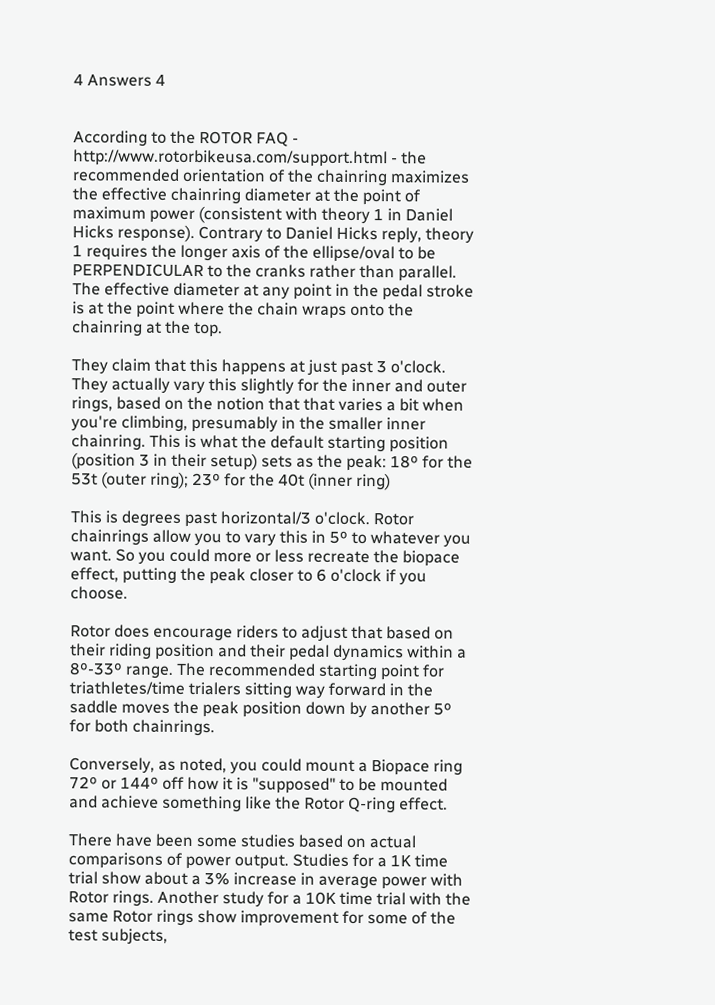4 Answers 4


According to the ROTOR FAQ - http://www.rotorbikeusa.com/support.html - the recommended orientation of the chainring maximizes the effective chainring diameter at the point of maximum power (consistent with theory 1 in Daniel Hicks response). Contrary to Daniel Hicks reply, theory 1 requires the longer axis of the ellipse/oval to be PERPENDICULAR to the cranks rather than parallel. The effective diameter at any point in the pedal stroke is at the point where the chain wraps onto the chainring at the top.

They claim that this happens at just past 3 o'clock. They actually vary this slightly for the inner and outer rings, based on the notion that that varies a bit when you're climbing, presumably in the smaller inner chainring. This is what the default starting position (position 3 in their setup) sets as the peak: 18º for the 53t (outer ring); 23º for the 40t (inner ring)

This is degrees past horizontal/3 o'clock. Rotor chainrings allow you to vary this in 5º to whatever you want. So you could more or less recreate the biopace effect, putting the peak closer to 6 o'clock if you choose.

Rotor does encourage riders to adjust that based on their riding position and their pedal dynamics within a 8º-33º range. The recommended starting point for triathletes/time trialers sitting way forward in the saddle moves the peak position down by another 5º for both chainrings.

Conversely, as noted, you could mount a Biopace ring 72º or 144º off how it is "supposed" to be mounted and achieve something like the Rotor Q-ring effect.

There have been some studies based on actual comparisons of power output. Studies for a 1K time trial show about a 3% increase in average power with Rotor rings. Another study for a 10K time trial with the same Rotor rings show improvement for some of the test subjects,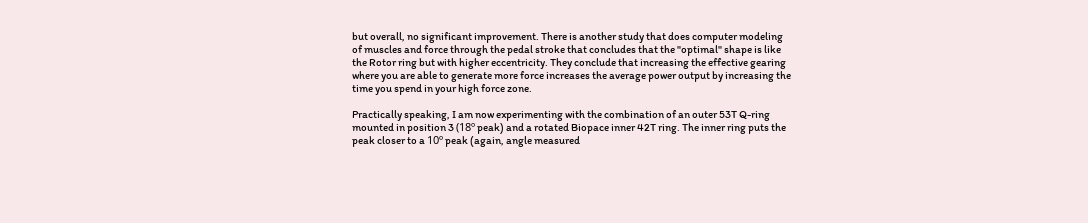but overall, no significant improvement. There is another study that does computer modeling of muscles and force through the pedal stroke that concludes that the "optimal" shape is like the Rotor ring but with higher eccentricity. They conclude that increasing the effective gearing where you are able to generate more force increases the average power output by increasing the time you spend in your high force zone.

Practically speaking, I am now experimenting with the combination of an outer 53T Q-ring mounted in position 3 (18º peak) and a rotated Biopace inner 42T ring. The inner ring puts the peak closer to a 10º peak (again, angle measured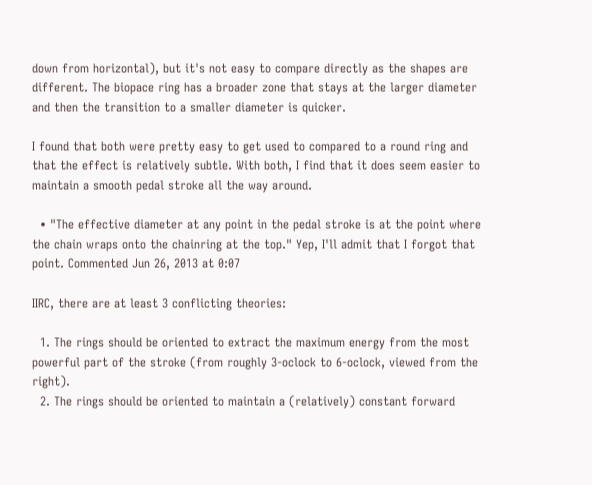down from horizontal), but it's not easy to compare directly as the shapes are different. The biopace ring has a broader zone that stays at the larger diameter and then the transition to a smaller diameter is quicker.

I found that both were pretty easy to get used to compared to a round ring and that the effect is relatively subtle. With both, I find that it does seem easier to maintain a smooth pedal stroke all the way around.

  • "The effective diameter at any point in the pedal stroke is at the point where the chain wraps onto the chainring at the top." Yep, I'll admit that I forgot that point. Commented Jun 26, 2013 at 0:07

IIRC, there are at least 3 conflicting theories:

  1. The rings should be oriented to extract the maximum energy from the most powerful part of the stroke (from roughly 3-oclock to 6-oclock, viewed from the right).
  2. The rings should be oriented to maintain a (relatively) constant forward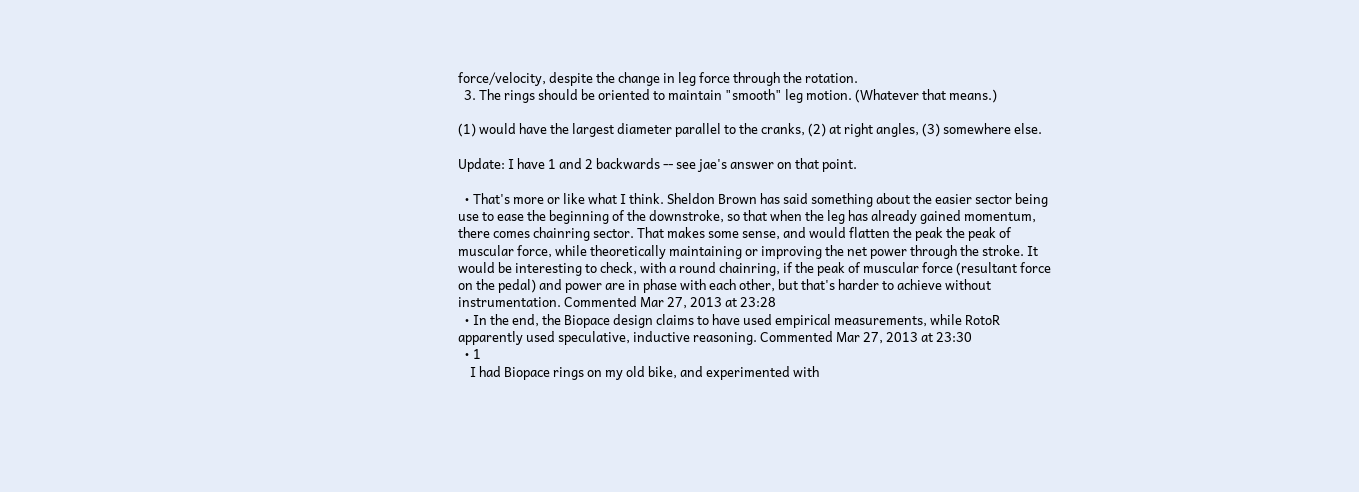force/velocity, despite the change in leg force through the rotation.
  3. The rings should be oriented to maintain "smooth" leg motion. (Whatever that means.)

(1) would have the largest diameter parallel to the cranks, (2) at right angles, (3) somewhere else.

Update: I have 1 and 2 backwards -- see jae's answer on that point.

  • That's more or like what I think. Sheldon Brown has said something about the easier sector being use to ease the beginning of the downstroke, so that when the leg has already gained momentum, there comes chainring sector. That makes some sense, and would flatten the peak the peak of muscular force, while theoretically maintaining or improving the net power through the stroke. It would be interesting to check, with a round chainring, if the peak of muscular force (resultant force on the pedal) and power are in phase with each other, but that's harder to achieve without instrumentation. Commented Mar 27, 2013 at 23:28
  • In the end, the Biopace design claims to have used empirical measurements, while RotoR apparently used speculative, inductive reasoning. Commented Mar 27, 2013 at 23:30
  • 1
    I had Biopace rings on my old bike, and experimented with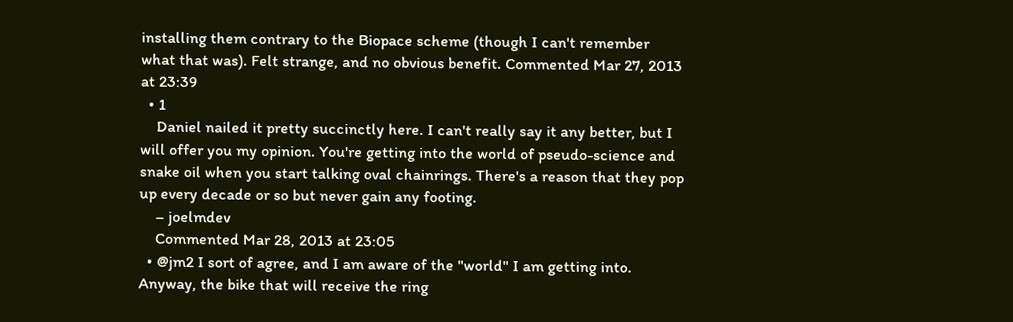installing them contrary to the Biopace scheme (though I can't remember what that was). Felt strange, and no obvious benefit. Commented Mar 27, 2013 at 23:39
  • 1
    Daniel nailed it pretty succinctly here. I can't really say it any better, but I will offer you my opinion. You're getting into the world of pseudo-science and snake oil when you start talking oval chainrings. There's a reason that they pop up every decade or so but never gain any footing.
    – joelmdev
    Commented Mar 28, 2013 at 23:05
  • @jm2 I sort of agree, and I am aware of the "world" I am getting into. Anyway, the bike that will receive the ring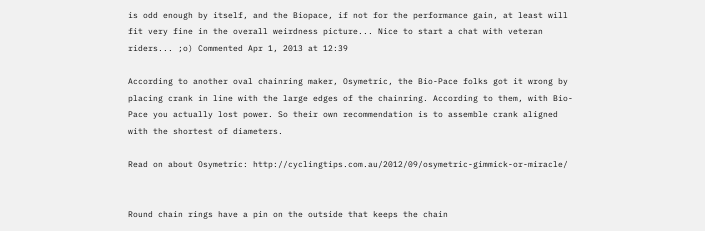is odd enough by itself, and the Biopace, if not for the performance gain, at least will fit very fine in the overall weirdness picture... Nice to start a chat with veteran riders... ;o) Commented Apr 1, 2013 at 12:39

According to another oval chainring maker, Osymetric, the Bio-Pace folks got it wrong by placing crank in line with the large edges of the chainring. According to them, with Bio-Pace you actually lost power. So their own recommendation is to assemble crank aligned with the shortest of diameters.

Read on about Osymetric: http://cyclingtips.com.au/2012/09/osymetric-gimmick-or-miracle/


Round chain rings have a pin on the outside that keeps the chain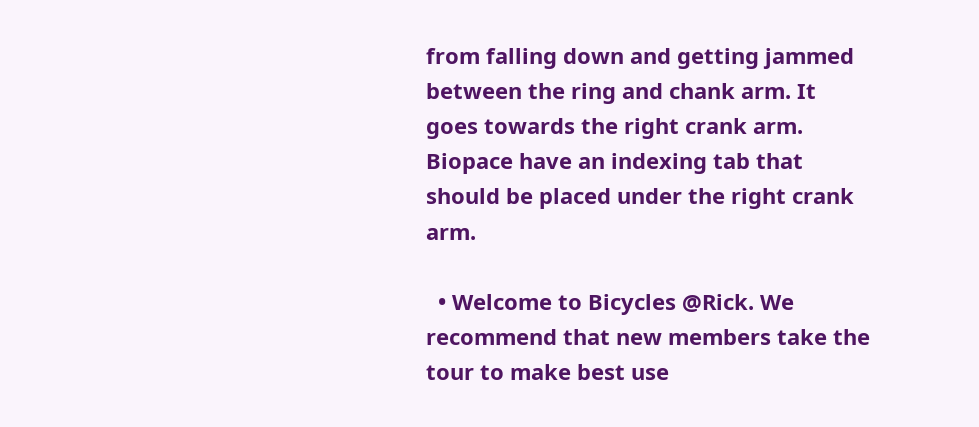from falling down and getting jammed between the ring and chank arm. It goes towards the right crank arm. Biopace have an indexing tab that should be placed under the right crank arm.

  • Welcome to Bicycles @Rick. We recommend that new members take the tour to make best use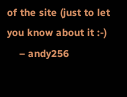of the site (just to let you know about it :-)
    – andy256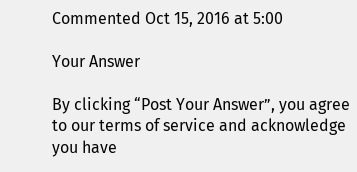Commented Oct 15, 2016 at 5:00

Your Answer

By clicking “Post Your Answer”, you agree to our terms of service and acknowledge you have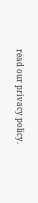read our privacy policy.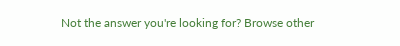Not the answer you're looking for? Browse other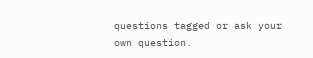questions tagged or ask your own question.